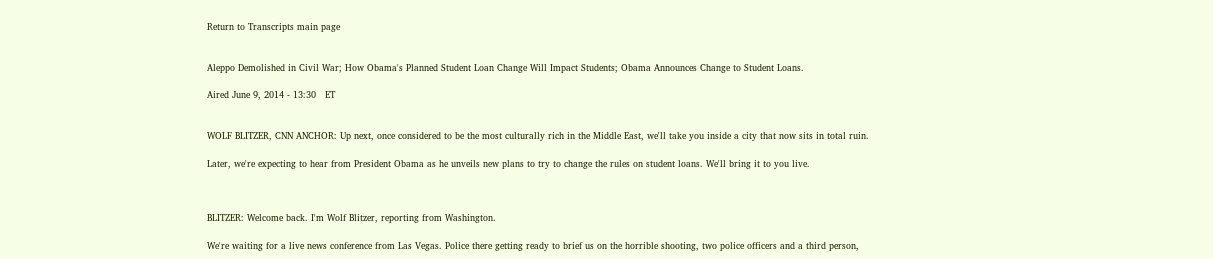Return to Transcripts main page


Aleppo Demolished in Civil War; How Obama's Planned Student Loan Change Will Impact Students; Obama Announces Change to Student Loans.

Aired June 9, 2014 - 13:30   ET


WOLF BLITZER, CNN ANCHOR: Up next, once considered to be the most culturally rich in the Middle East, we'll take you inside a city that now sits in total ruin.

Later, we're expecting to hear from President Obama as he unveils new plans to try to change the rules on student loans. We'll bring it to you live.



BLITZER: Welcome back. I'm Wolf Blitzer, reporting from Washington.

We're waiting for a live news conference from Las Vegas. Police there getting ready to brief us on the horrible shooting, two police officers and a third person,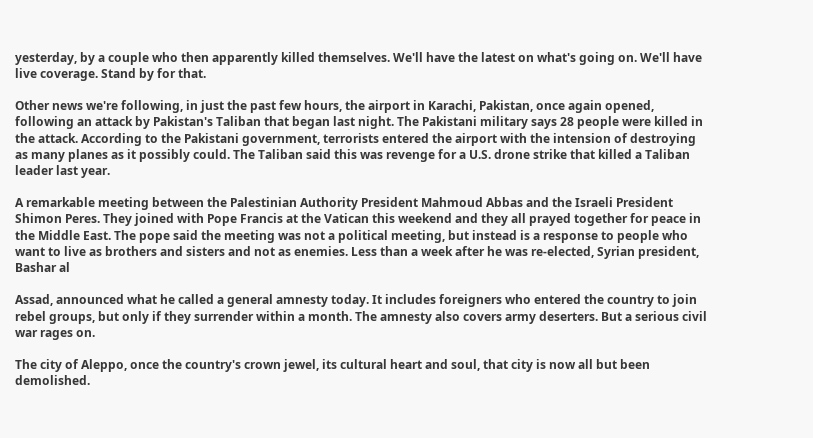yesterday, by a couple who then apparently killed themselves. We'll have the latest on what's going on. We'll have live coverage. Stand by for that.

Other news we're following, in just the past few hours, the airport in Karachi, Pakistan, once again opened, following an attack by Pakistan's Taliban that began last night. The Pakistani military says 28 people were killed in the attack. According to the Pakistani government, terrorists entered the airport with the intension of destroying as many planes as it possibly could. The Taliban said this was revenge for a U.S. drone strike that killed a Taliban leader last year.

A remarkable meeting between the Palestinian Authority President Mahmoud Abbas and the Israeli President Shimon Peres. They joined with Pope Francis at the Vatican this weekend and they all prayed together for peace in the Middle East. The pope said the meeting was not a political meeting, but instead is a response to people who want to live as brothers and sisters and not as enemies. Less than a week after he was re-elected, Syrian president, Bashar al

Assad, announced what he called a general amnesty today. It includes foreigners who entered the country to join rebel groups, but only if they surrender within a month. The amnesty also covers army deserters. But a serious civil war rages on.

The city of Aleppo, once the country's crown jewel, its cultural heart and soul, that city is now all but been demolished.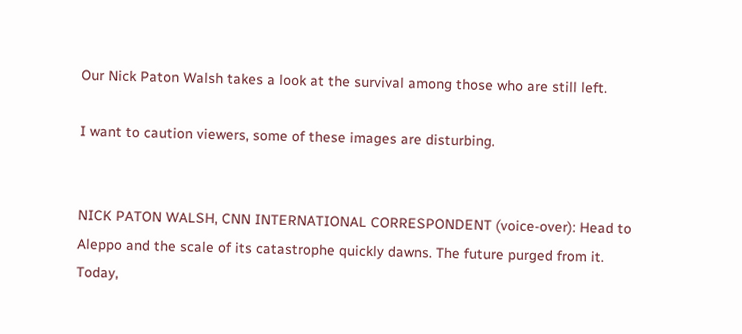Our Nick Paton Walsh takes a look at the survival among those who are still left.

I want to caution viewers, some of these images are disturbing.


NICK PATON WALSH, CNN INTERNATIONAL CORRESPONDENT (voice-over): Head to Aleppo and the scale of its catastrophe quickly dawns. The future purged from it. Today,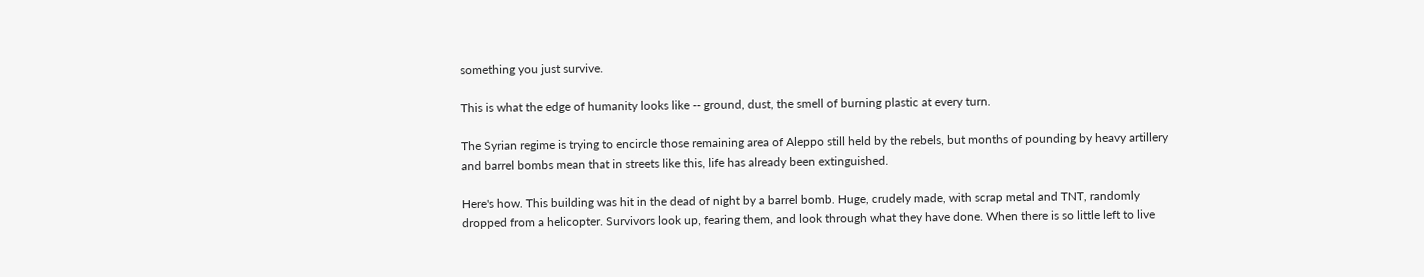something you just survive.

This is what the edge of humanity looks like -- ground, dust, the smell of burning plastic at every turn.

The Syrian regime is trying to encircle those remaining area of Aleppo still held by the rebels, but months of pounding by heavy artillery and barrel bombs mean that in streets like this, life has already been extinguished.

Here's how. This building was hit in the dead of night by a barrel bomb. Huge, crudely made, with scrap metal and TNT, randomly dropped from a helicopter. Survivors look up, fearing them, and look through what they have done. When there is so little left to live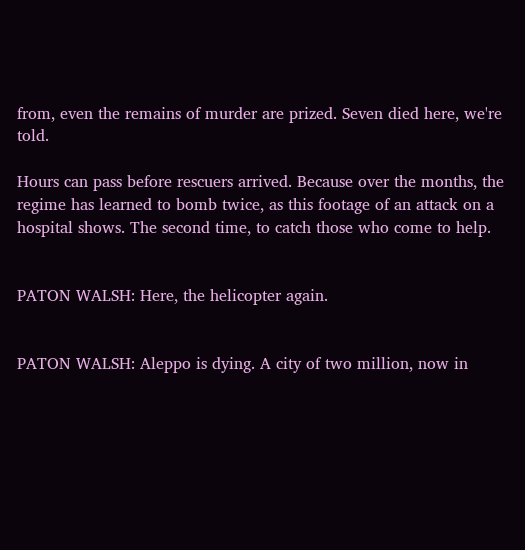from, even the remains of murder are prized. Seven died here, we're told.

Hours can pass before rescuers arrived. Because over the months, the regime has learned to bomb twice, as this footage of an attack on a hospital shows. The second time, to catch those who come to help.


PATON WALSH: Here, the helicopter again.


PATON WALSH: Aleppo is dying. A city of two million, now in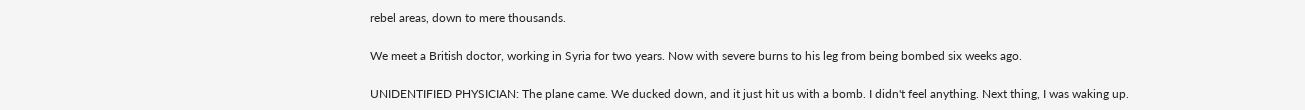rebel areas, down to mere thousands.

We meet a British doctor, working in Syria for two years. Now with severe burns to his leg from being bombed six weeks ago.

UNIDENTIFIED PHYSICIAN: The plane came. We ducked down, and it just hit us with a bomb. I didn't feel anything. Next thing, I was waking up.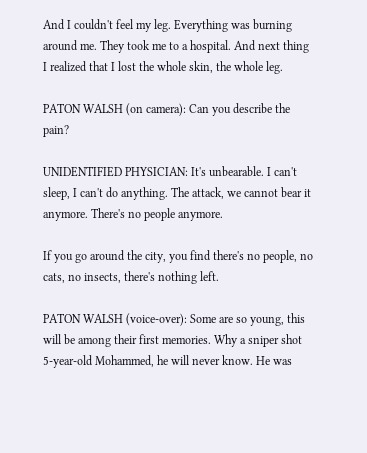And I couldn't feel my leg. Everything was burning around me. They took me to a hospital. And next thing I realized that I lost the whole skin, the whole leg.

PATON WALSH (on camera): Can you describe the pain?

UNIDENTIFIED PHYSICIAN: It's unbearable. I can't sleep, I can't do anything. The attack, we cannot bear it anymore. There's no people anymore.

If you go around the city, you find there's no people, no cats, no insects, there's nothing left.

PATON WALSH (voice-over): Some are so young, this will be among their first memories. Why a sniper shot 5-year-old Mohammed, he will never know. He was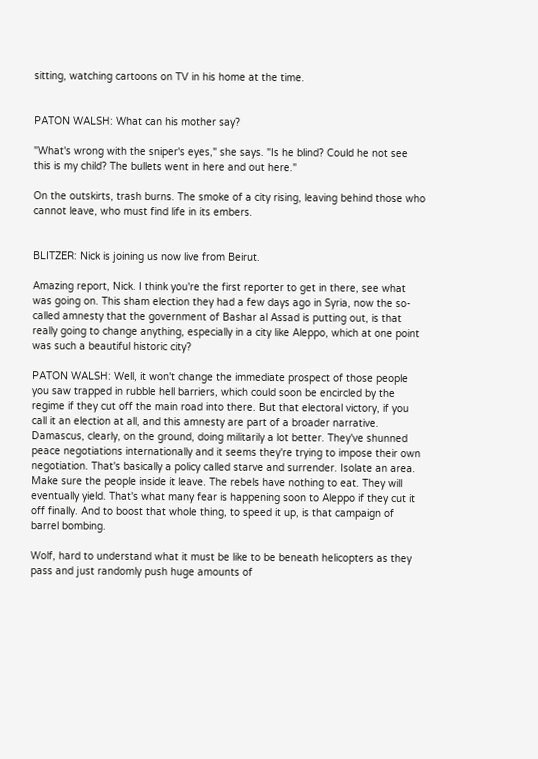sitting, watching cartoons on TV in his home at the time.


PATON WALSH: What can his mother say?

"What's wrong with the sniper's eyes," she says. "Is he blind? Could he not see this is my child? The bullets went in here and out here."

On the outskirts, trash burns. The smoke of a city rising, leaving behind those who cannot leave, who must find life in its embers.


BLITZER: Nick is joining us now live from Beirut.

Amazing report, Nick. I think you're the first reporter to get in there, see what was going on. This sham election they had a few days ago in Syria, now the so-called amnesty that the government of Bashar al Assad is putting out, is that really going to change anything, especially in a city like Aleppo, which at one point was such a beautiful historic city?

PATON WALSH: Well, it won't change the immediate prospect of those people you saw trapped in rubble hell barriers, which could soon be encircled by the regime if they cut off the main road into there. But that electoral victory, if you call it an election at all, and this amnesty are part of a broader narrative. Damascus, clearly, on the ground, doing militarily a lot better. They've shunned peace negotiations internationally and it seems they're trying to impose their own negotiation. That's basically a policy called starve and surrender. Isolate an area. Make sure the people inside it leave. The rebels have nothing to eat. They will eventually yield. That's what many fear is happening soon to Aleppo if they cut it off finally. And to boost that whole thing, to speed it up, is that campaign of barrel bombing.

Wolf, hard to understand what it must be like to be beneath helicopters as they pass and just randomly push huge amounts of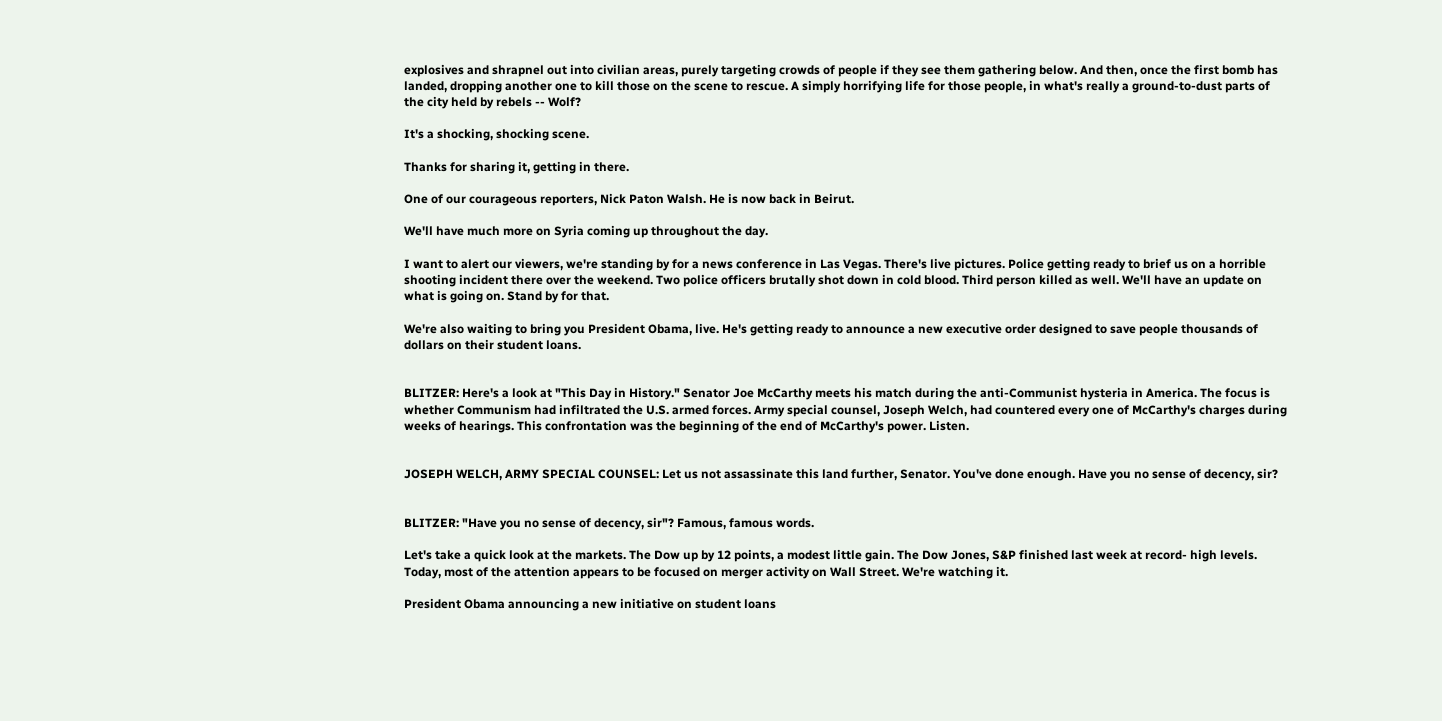explosives and shrapnel out into civilian areas, purely targeting crowds of people if they see them gathering below. And then, once the first bomb has landed, dropping another one to kill those on the scene to rescue. A simply horrifying life for those people, in what's really a ground-to-dust parts of the city held by rebels -- Wolf?

It's a shocking, shocking scene.

Thanks for sharing it, getting in there.

One of our courageous reporters, Nick Paton Walsh. He is now back in Beirut.

We'll have much more on Syria coming up throughout the day.

I want to alert our viewers, we're standing by for a news conference in Las Vegas. There's live pictures. Police getting ready to brief us on a horrible shooting incident there over the weekend. Two police officers brutally shot down in cold blood. Third person killed as well. We'll have an update on what is going on. Stand by for that.

We're also waiting to bring you President Obama, live. He's getting ready to announce a new executive order designed to save people thousands of dollars on their student loans.


BLITZER: Here's a look at "This Day in History." Senator Joe McCarthy meets his match during the anti-Communist hysteria in America. The focus is whether Communism had infiltrated the U.S. armed forces. Army special counsel, Joseph Welch, had countered every one of McCarthy's charges during weeks of hearings. This confrontation was the beginning of the end of McCarthy's power. Listen.


JOSEPH WELCH, ARMY SPECIAL COUNSEL: Let us not assassinate this land further, Senator. You've done enough. Have you no sense of decency, sir?


BLITZER: "Have you no sense of decency, sir"? Famous, famous words.

Let's take a quick look at the markets. The Dow up by 12 points, a modest little gain. The Dow Jones, S&P finished last week at record- high levels. Today, most of the attention appears to be focused on merger activity on Wall Street. We're watching it.

President Obama announcing a new initiative on student loans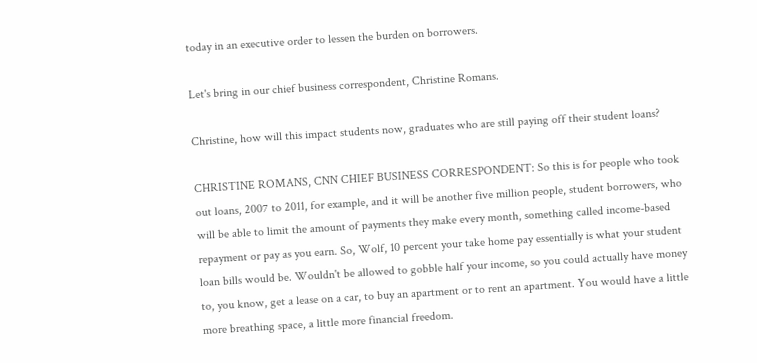today in an executive order to lessen the burden on borrowers.

Let's bring in our chief business correspondent, Christine Romans.

Christine, how will this impact students now, graduates who are still paying off their student loans?

CHRISTINE ROMANS, CNN CHIEF BUSINESS CORRESPONDENT: So this is for people who took out loans, 2007 to 2011, for example, and it will be another five million people, student borrowers, who will be able to limit the amount of payments they make every month, something called income-based repayment or pay as you earn. So, Wolf, 10 percent your take home pay essentially is what your student loan bills would be. Wouldn't be allowed to gobble half your income, so you could actually have money to, you know, get a lease on a car, to buy an apartment or to rent an apartment. You would have a little more breathing space, a little more financial freedom.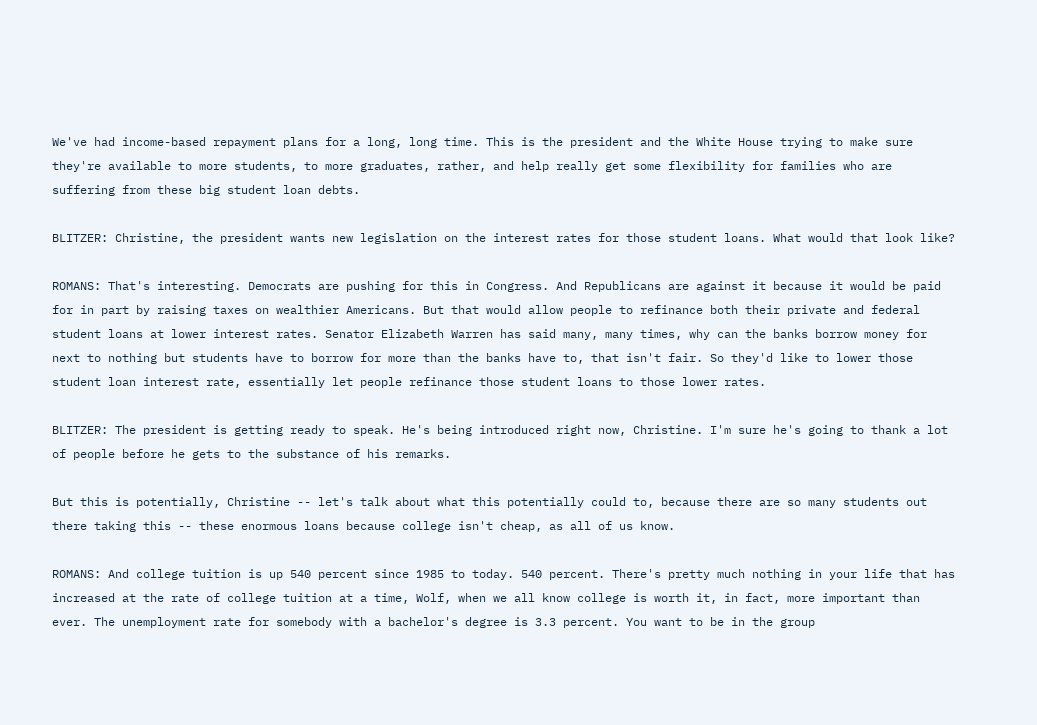We've had income-based repayment plans for a long, long time. This is the president and the White House trying to make sure they're available to more students, to more graduates, rather, and help really get some flexibility for families who are suffering from these big student loan debts.

BLITZER: Christine, the president wants new legislation on the interest rates for those student loans. What would that look like?

ROMANS: That's interesting. Democrats are pushing for this in Congress. And Republicans are against it because it would be paid for in part by raising taxes on wealthier Americans. But that would allow people to refinance both their private and federal student loans at lower interest rates. Senator Elizabeth Warren has said many, many times, why can the banks borrow money for next to nothing but students have to borrow for more than the banks have to, that isn't fair. So they'd like to lower those student loan interest rate, essentially let people refinance those student loans to those lower rates.

BLITZER: The president is getting ready to speak. He's being introduced right now, Christine. I'm sure he's going to thank a lot of people before he gets to the substance of his remarks.

But this is potentially, Christine -- let's talk about what this potentially could to, because there are so many students out there taking this -- these enormous loans because college isn't cheap, as all of us know.

ROMANS: And college tuition is up 540 percent since 1985 to today. 540 percent. There's pretty much nothing in your life that has increased at the rate of college tuition at a time, Wolf, when we all know college is worth it, in fact, more important than ever. The unemployment rate for somebody with a bachelor's degree is 3.3 percent. You want to be in the group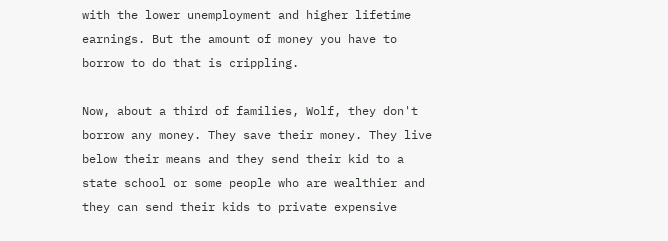with the lower unemployment and higher lifetime earnings. But the amount of money you have to borrow to do that is crippling.

Now, about a third of families, Wolf, they don't borrow any money. They save their money. They live below their means and they send their kid to a state school or some people who are wealthier and they can send their kids to private expensive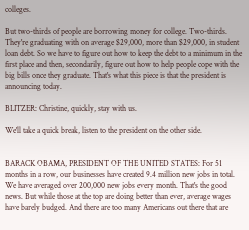colleges.

But two-thirds of people are borrowing money for college. Two-thirds. They're graduating with on average $29,000, more than $29,000, in student loan debt. So we have to figure out how to keep the debt to a minimum in the first place and then, secondarily, figure out how to help people cope with the big bills once they graduate. That's what this piece is that the president is announcing today.

BLITZER: Christine, quickly, stay with us.

We'll take a quick break, listen to the president on the other side.


BARACK OBAMA, PRESIDENT OF THE UNITED STATES: For 51 months in a row, our businesses have created 9.4 million new jobs in total. We have averaged over 200,000 new jobs every month. That's the good news. But while those at the top are doing better than ever, average wages have barely budged. And there are too many Americans out there that are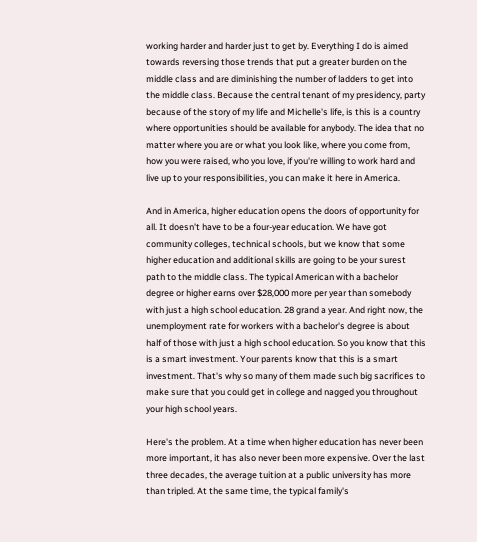working harder and harder just to get by. Everything I do is aimed towards reversing those trends that put a greater burden on the middle class and are diminishing the number of ladders to get into the middle class. Because the central tenant of my presidency, party because of the story of my life and Michelle's life, is this is a country where opportunities should be available for anybody. The idea that no matter where you are or what you look like, where you come from, how you were raised, who you love, if you're willing to work hard and live up to your responsibilities, you can make it here in America.

And in America, higher education opens the doors of opportunity for all. It doesn't have to be a four-year education. We have got community colleges, technical schools, but we know that some higher education and additional skills are going to be your surest path to the middle class. The typical American with a bachelor degree or higher earns over $28,000 more per year than somebody with just a high school education. 28 grand a year. And right now, the unemployment rate for workers with a bachelor's degree is about half of those with just a high school education. So you know that this is a smart investment. Your parents know that this is a smart investment. That's why so many of them made such big sacrifices to make sure that you could get in college and nagged you throughout your high school years.

Here's the problem. At a time when higher education has never been more important, it has also never been more expensive. Over the last three decades, the average tuition at a public university has more than tripled. At the same time, the typical family's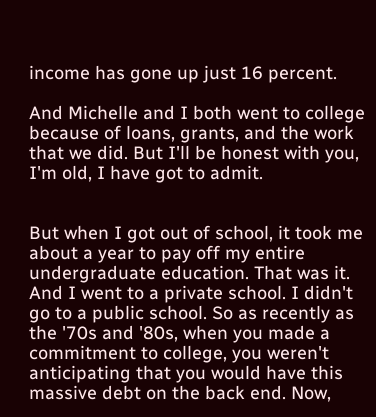income has gone up just 16 percent.

And Michelle and I both went to college because of loans, grants, and the work that we did. But I'll be honest with you, I'm old, I have got to admit.


But when I got out of school, it took me about a year to pay off my entire undergraduate education. That was it. And I went to a private school. I didn't go to a public school. So as recently as the '70s and '80s, when you made a commitment to college, you weren't anticipating that you would have this massive debt on the back end. Now,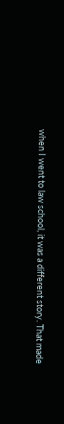when I went to law school, it was a different story. That made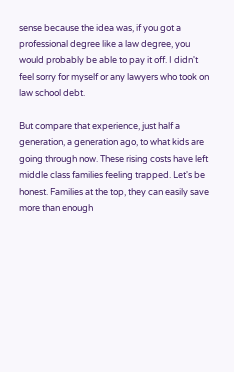sense because the idea was, if you got a professional degree like a law degree, you would probably be able to pay it off. I didn't feel sorry for myself or any lawyers who took on law school debt.

But compare that experience, just half a generation, a generation ago, to what kids are going through now. These rising costs have left middle class families feeling trapped. Let's be honest. Families at the top, they can easily save more than enough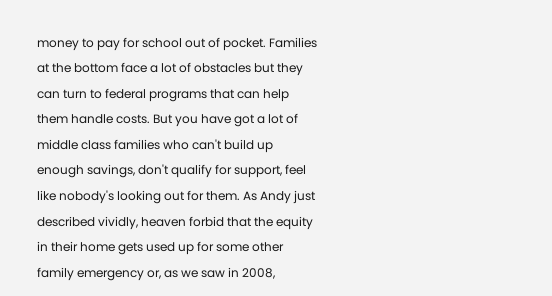money to pay for school out of pocket. Families at the bottom face a lot of obstacles but they can turn to federal programs that can help them handle costs. But you have got a lot of middle class families who can't build up enough savings, don't qualify for support, feel like nobody's looking out for them. As Andy just described vividly, heaven forbid that the equity in their home gets used up for some other family emergency or, as we saw in 2008,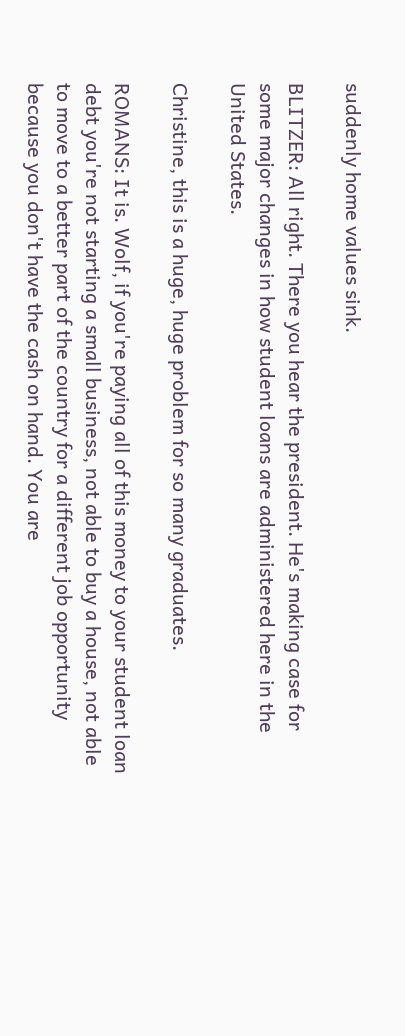suddenly home values sink.

BLITZER: All right. There you hear the president. He's making case for some major changes in how student loans are administered here in the United States.

Christine, this is a huge, huge problem for so many graduates.

ROMANS: It is. Wolf, if you're paying all of this money to your student loan debt you're not starting a small business, not able to buy a house, not able to move to a better part of the country for a different job opportunity because you don't have the cash on hand. You are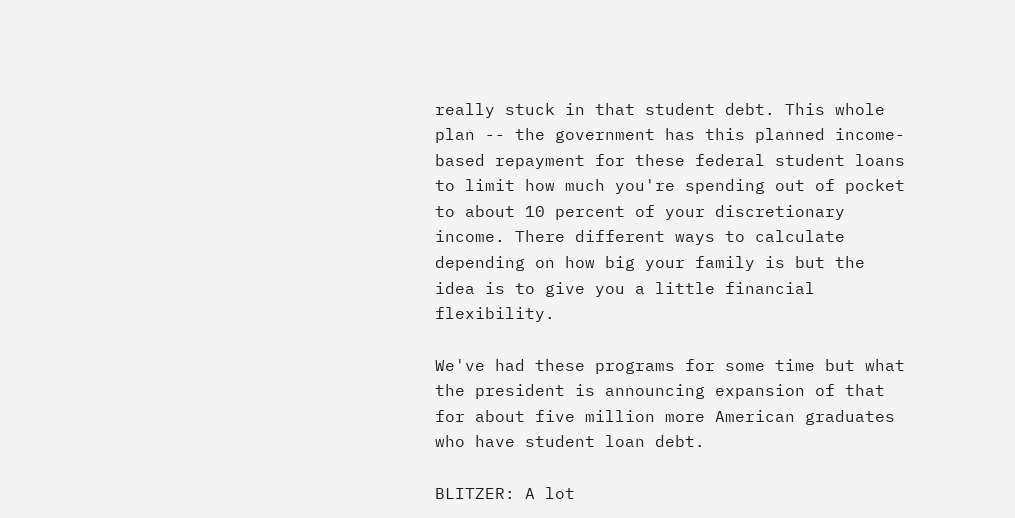really stuck in that student debt. This whole plan -- the government has this planned income-based repayment for these federal student loans to limit how much you're spending out of pocket to about 10 percent of your discretionary income. There different ways to calculate depending on how big your family is but the idea is to give you a little financial flexibility.

We've had these programs for some time but what the president is announcing expansion of that for about five million more American graduates who have student loan debt.

BLITZER: A lot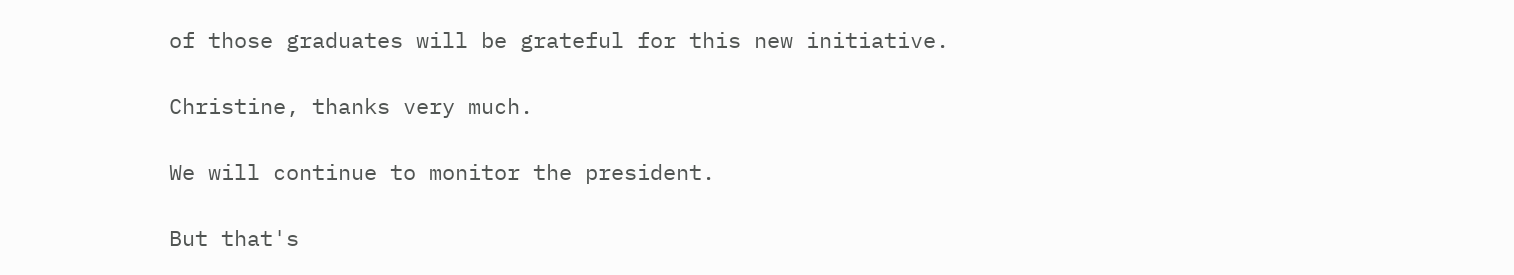of those graduates will be grateful for this new initiative.

Christine, thanks very much.

We will continue to monitor the president.

But that's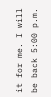it for me. I will be back 5:00 p.m.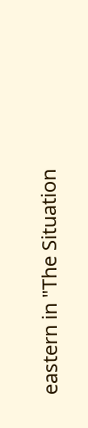eastern in "The Situation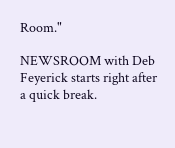Room."

NEWSROOM with Deb Feyerick starts right after a quick break.